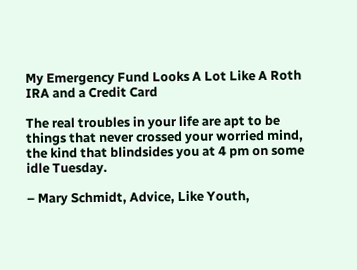My Emergency Fund Looks A Lot Like A Roth IRA and a Credit Card

The real troubles in your life are apt to be things that never crossed your worried mind, the kind that blindsides you at 4 pm on some idle Tuesday.

– Mary Schmidt, Advice, Like Youth,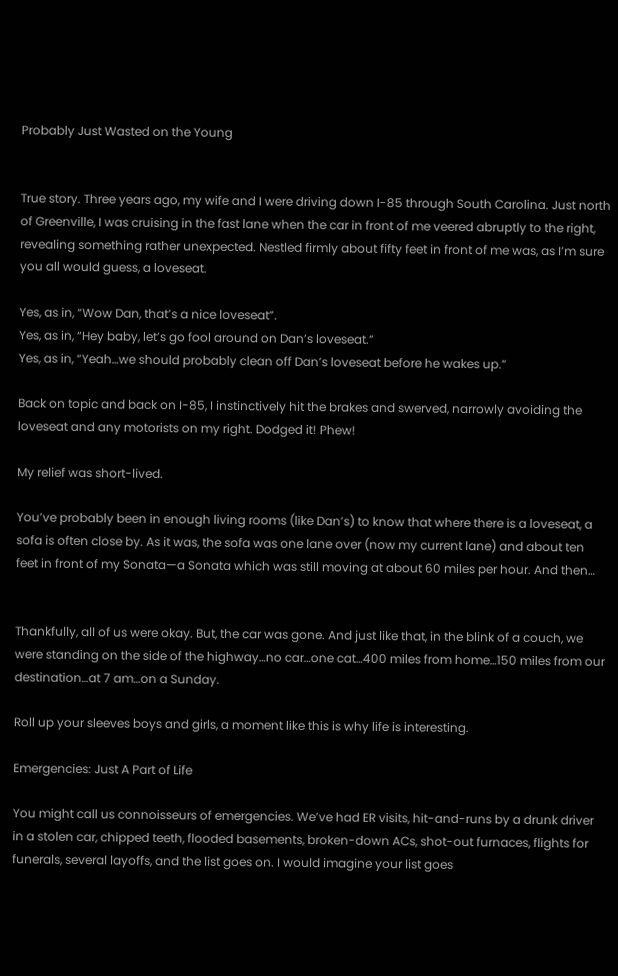Probably Just Wasted on the Young


True story. Three years ago, my wife and I were driving down I-85 through South Carolina. Just north of Greenville, I was cruising in the fast lane when the car in front of me veered abruptly to the right, revealing something rather unexpected. Nestled firmly about fifty feet in front of me was, as I’m sure you all would guess, a loveseat.

Yes, as in, “Wow Dan, that’s a nice loveseat”.
Yes, as in, “Hey baby, let’s go fool around on Dan’s loveseat.”
Yes, as in, “Yeah…we should probably clean off Dan’s loveseat before he wakes up.”

Back on topic and back on I-85, I instinctively hit the brakes and swerved, narrowly avoiding the loveseat and any motorists on my right. Dodged it! Phew!

My relief was short-lived.

You’ve probably been in enough living rooms (like Dan’s) to know that where there is a loveseat, a sofa is often close by. As it was, the sofa was one lane over (now my current lane) and about ten feet in front of my Sonata—a Sonata which was still moving at about 60 miles per hour. And then…


Thankfully, all of us were okay. But, the car was gone. And just like that, in the blink of a couch, we were standing on the side of the highway…no car…one cat…400 miles from home…150 miles from our destination…at 7 am…on a Sunday.

Roll up your sleeves boys and girls, a moment like this is why life is interesting.

Emergencies: Just A Part of Life

You might call us connoisseurs of emergencies. We’ve had ER visits, hit-and-runs by a drunk driver in a stolen car, chipped teeth, flooded basements, broken-down ACs, shot-out furnaces, flights for funerals, several layoffs, and the list goes on. I would imagine your list goes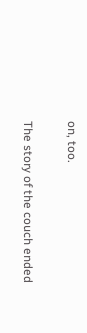on, too.

The story of the couch ended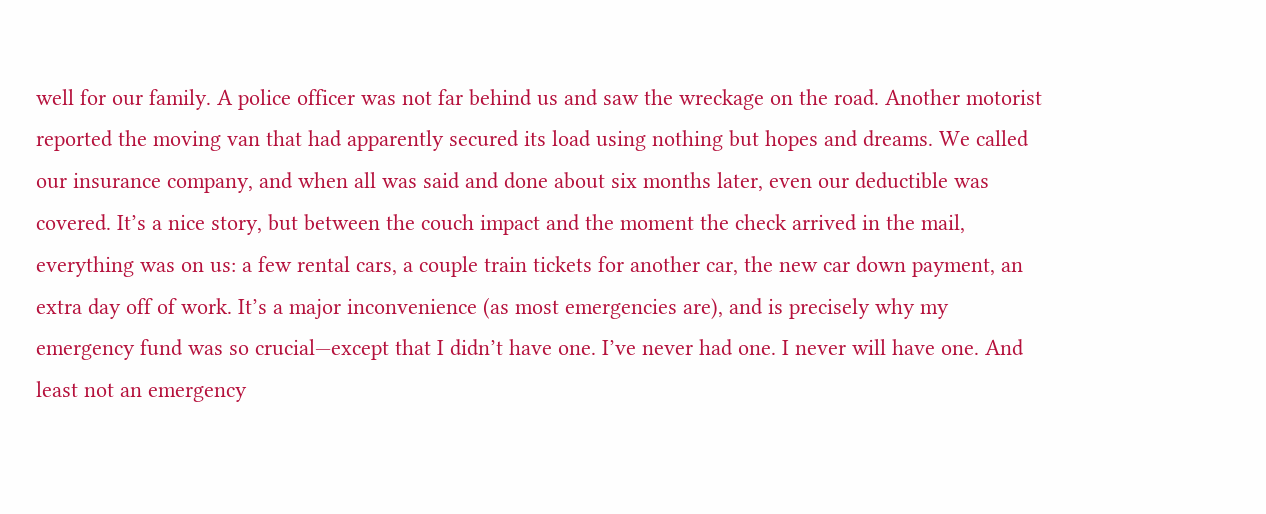well for our family. A police officer was not far behind us and saw the wreckage on the road. Another motorist reported the moving van that had apparently secured its load using nothing but hopes and dreams. We called our insurance company, and when all was said and done about six months later, even our deductible was covered. It’s a nice story, but between the couch impact and the moment the check arrived in the mail, everything was on us: a few rental cars, a couple train tickets for another car, the new car down payment, an extra day off of work. It’s a major inconvenience (as most emergencies are), and is precisely why my emergency fund was so crucial—except that I didn’t have one. I’ve never had one. I never will have one. And least not an emergency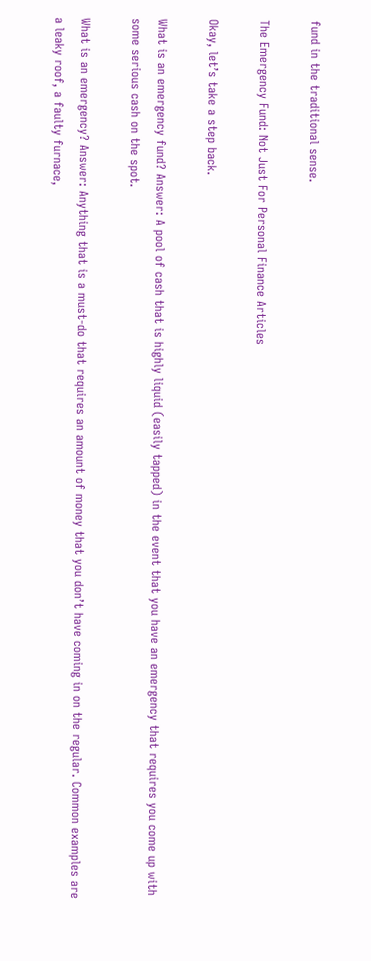fund in the traditional sense.

The Emergency Fund: Not Just For Personal Finance Articles

Okay, let’s take a step back.

What is an emergency fund? Answer: A pool of cash that is highly liquid (easily tapped) in the event that you have an emergency that requires you come up with some serious cash on the spot.

What is an emergency? Answer: Anything that is a must-do that requires an amount of money that you don’t have coming in on the regular. Common examples are a leaky roof, a faulty furnace,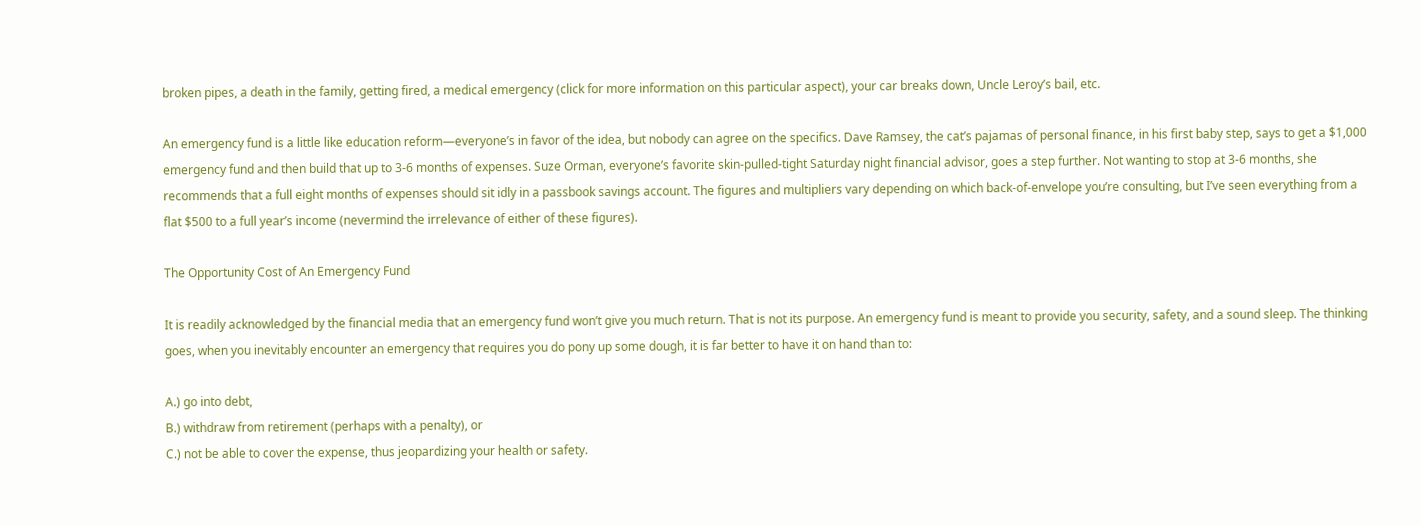broken pipes, a death in the family, getting fired, a medical emergency (click for more information on this particular aspect), your car breaks down, Uncle Leroy’s bail, etc.

An emergency fund is a little like education reform—everyone’s in favor of the idea, but nobody can agree on the specifics. Dave Ramsey, the cat’s pajamas of personal finance, in his first baby step, says to get a $1,000 emergency fund and then build that up to 3-6 months of expenses. Suze Orman, everyone’s favorite skin-pulled-tight Saturday night financial advisor, goes a step further. Not wanting to stop at 3-6 months, she recommends that a full eight months of expenses should sit idly in a passbook savings account. The figures and multipliers vary depending on which back-of-envelope you’re consulting, but I’ve seen everything from a flat $500 to a full year’s income (nevermind the irrelevance of either of these figures).

The Opportunity Cost of An Emergency Fund

It is readily acknowledged by the financial media that an emergency fund won’t give you much return. That is not its purpose. An emergency fund is meant to provide you security, safety, and a sound sleep. The thinking goes, when you inevitably encounter an emergency that requires you do pony up some dough, it is far better to have it on hand than to:

A.) go into debt,
B.) withdraw from retirement (perhaps with a penalty), or
C.) not be able to cover the expense, thus jeopardizing your health or safety.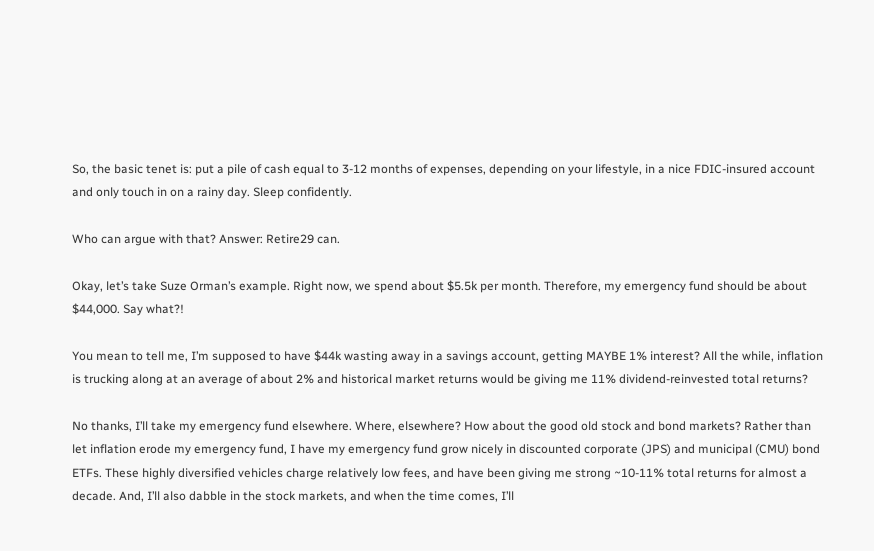So, the basic tenet is: put a pile of cash equal to 3-12 months of expenses, depending on your lifestyle, in a nice FDIC-insured account and only touch in on a rainy day. Sleep confidently.

Who can argue with that? Answer: Retire29 can.

Okay, let’s take Suze Orman’s example. Right now, we spend about $5.5k per month. Therefore, my emergency fund should be about $44,000. Say what?!

You mean to tell me, I’m supposed to have $44k wasting away in a savings account, getting MAYBE 1% interest? All the while, inflation is trucking along at an average of about 2% and historical market returns would be giving me 11% dividend-reinvested total returns?

No thanks, I’ll take my emergency fund elsewhere. Where, elsewhere? How about the good old stock and bond markets? Rather than let inflation erode my emergency fund, I have my emergency fund grow nicely in discounted corporate (JPS) and municipal (CMU) bond ETFs. These highly diversified vehicles charge relatively low fees, and have been giving me strong ~10-11% total returns for almost a decade. And, I’ll also dabble in the stock markets, and when the time comes, I’ll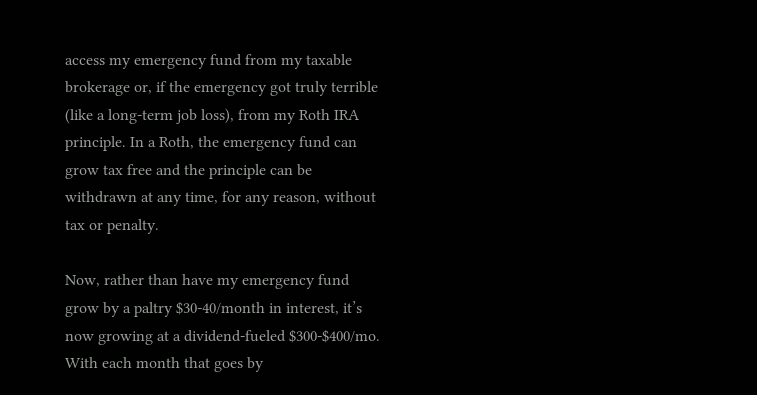access my emergency fund from my taxable brokerage or, if the emergency got truly terrible (like a long-term job loss), from my Roth IRA principle. In a Roth, the emergency fund can grow tax free and the principle can be withdrawn at any time, for any reason, without tax or penalty.

Now, rather than have my emergency fund grow by a paltry $30-40/month in interest, it’s now growing at a dividend-fueled $300-$400/mo. With each month that goes by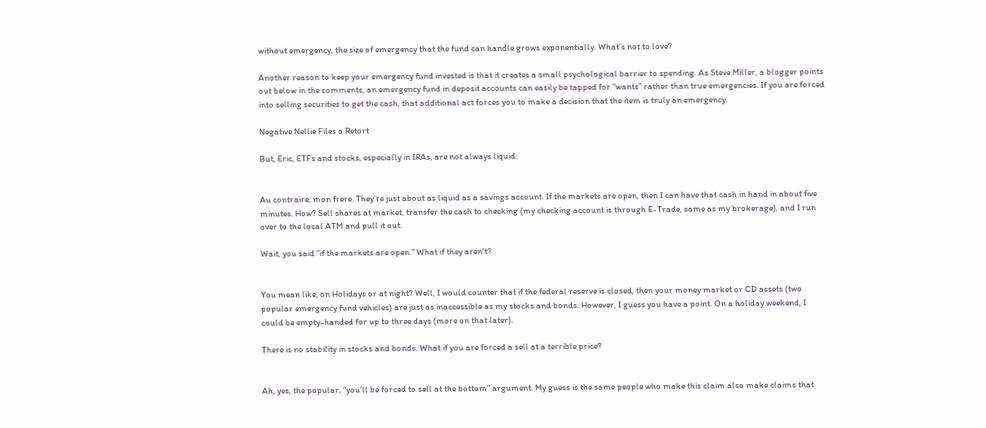without emergency, the size of emergency that the fund can handle grows exponentially. What’s not to love?

Another reason to keep your emergency fund invested is that it creates a small psychological barrier to spending. As Steve Miller, a blogger points out below in the comments, an emergency fund in deposit accounts can easily be tapped for “wants” rather than true emergencies. If you are forced into selling securities to get the cash, that additional act forces you to make a decision that the item is truly an emergency.

Negative Nellie Files a Retort

But, Eric, ETFs and stocks, especially in IRAs, are not always liquid.


Au contraire, mon frere. They’re just about as liquid as a savings account. If the markets are open, then I can have that cash in hand in about five minutes. How? Sell shares at market, transfer the cash to checking (my checking account is through E-Trade, same as my brokerage), and I run over to the local ATM and pull it out.

Wait, you said “if the markets are open.” What if they aren’t?


You mean like, on Holidays or at night? Well, I would counter that if the federal reserve is closed, then your money market or CD assets (two popular emergency fund vehicles) are just as inaccessible as my stocks and bonds. However, I guess you have a point. On a holiday weekend, I could be empty-handed for up to three days (more on that later).

There is no stability in stocks and bonds. What if you are forced a sell at a terrible price?


Ah, yes, the popular, “you’ll be forced to sell at the bottom” argument. My guess is the same people who make this claim also make claims that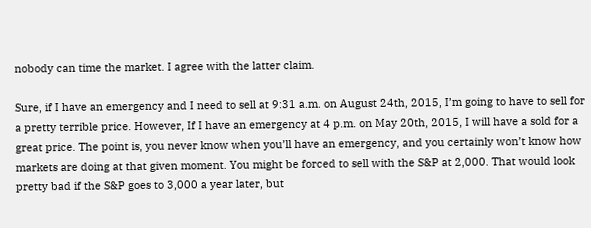nobody can time the market. I agree with the latter claim.

Sure, if I have an emergency and I need to sell at 9:31 a.m. on August 24th, 2015, I’m going to have to sell for a pretty terrible price. However, If I have an emergency at 4 p.m. on May 20th, 2015, I will have a sold for a great price. The point is, you never know when you’ll have an emergency, and you certainly won’t know how markets are doing at that given moment. You might be forced to sell with the S&P at 2,000. That would look pretty bad if the S&P goes to 3,000 a year later, but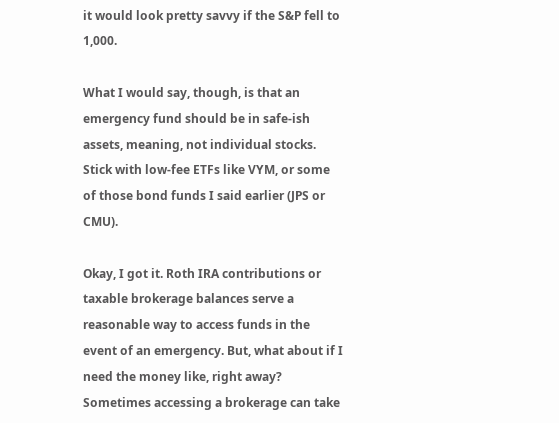it would look pretty savvy if the S&P fell to 1,000.

What I would say, though, is that an emergency fund should be in safe-ish assets, meaning, not individual stocks. Stick with low-fee ETFs like VYM, or some of those bond funds I said earlier (JPS or CMU).

Okay, I got it. Roth IRA contributions or taxable brokerage balances serve a reasonable way to access funds in the event of an emergency. But, what about if I need the money like, right away? Sometimes accessing a brokerage can take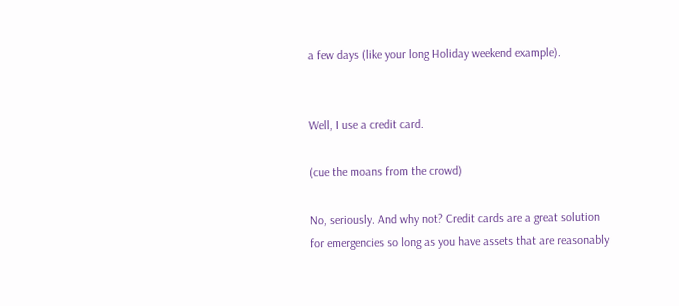a few days (like your long Holiday weekend example).


Well, I use a credit card.

(cue the moans from the crowd)

No, seriously. And why not? Credit cards are a great solution for emergencies so long as you have assets that are reasonably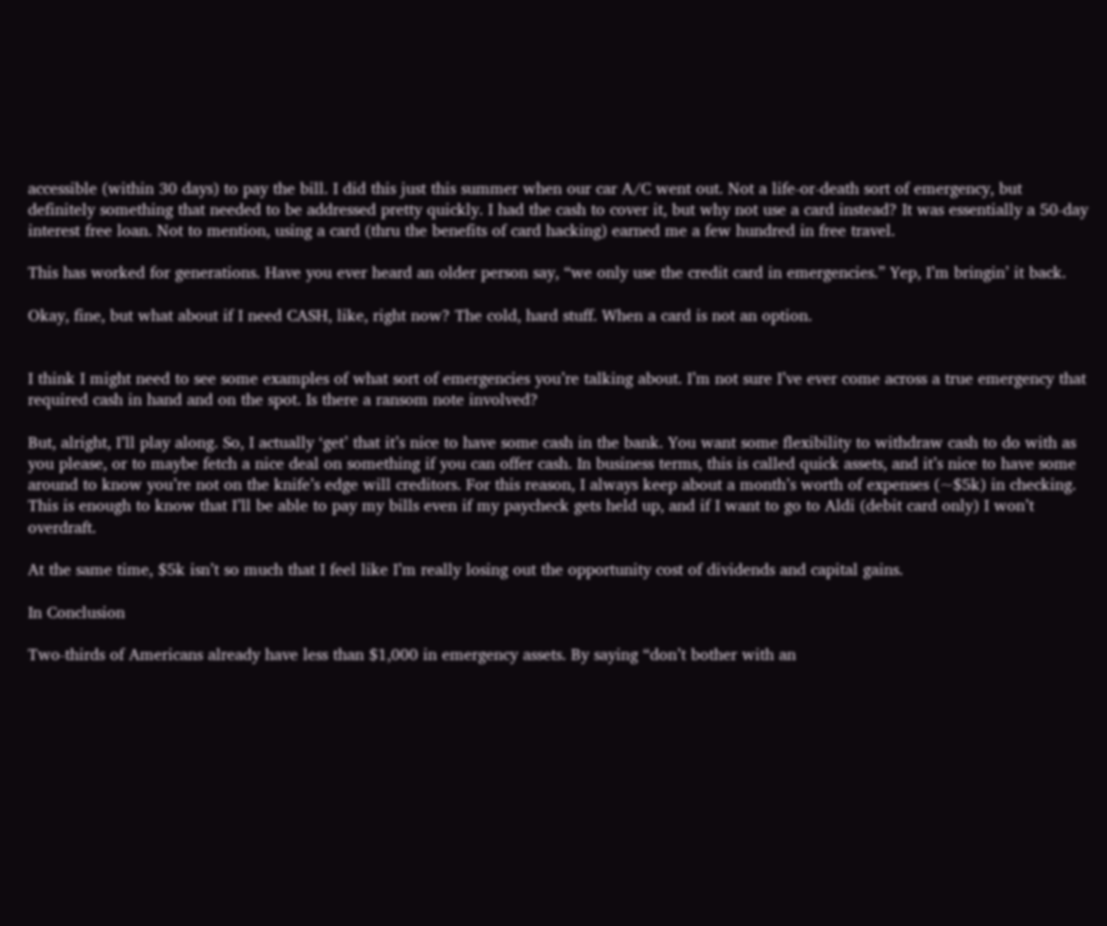accessible (within 30 days) to pay the bill. I did this just this summer when our car A/C went out. Not a life-or-death sort of emergency, but definitely something that needed to be addressed pretty quickly. I had the cash to cover it, but why not use a card instead? It was essentially a 50-day interest free loan. Not to mention, using a card (thru the benefits of card hacking) earned me a few hundred in free travel.

This has worked for generations. Have you ever heard an older person say, “we only use the credit card in emergencies.” Yep, I’m bringin’ it back.

Okay, fine, but what about if I need CASH, like, right now? The cold, hard stuff. When a card is not an option.


I think I might need to see some examples of what sort of emergencies you’re talking about. I’m not sure I’ve ever come across a true emergency that required cash in hand and on the spot. Is there a ransom note involved?

But, alright, I’ll play along. So, I actually ‘get’ that it’s nice to have some cash in the bank. You want some flexibility to withdraw cash to do with as you please, or to maybe fetch a nice deal on something if you can offer cash. In business terms, this is called quick assets, and it’s nice to have some around to know you’re not on the knife’s edge will creditors. For this reason, I always keep about a month’s worth of expenses (~$5k) in checking. This is enough to know that I’ll be able to pay my bills even if my paycheck gets held up, and if I want to go to Aldi (debit card only) I won’t overdraft.

At the same time, $5k isn’t so much that I feel like I’m really losing out the opportunity cost of dividends and capital gains.

In Conclusion

Two-thirds of Americans already have less than $1,000 in emergency assets. By saying “don’t bother with an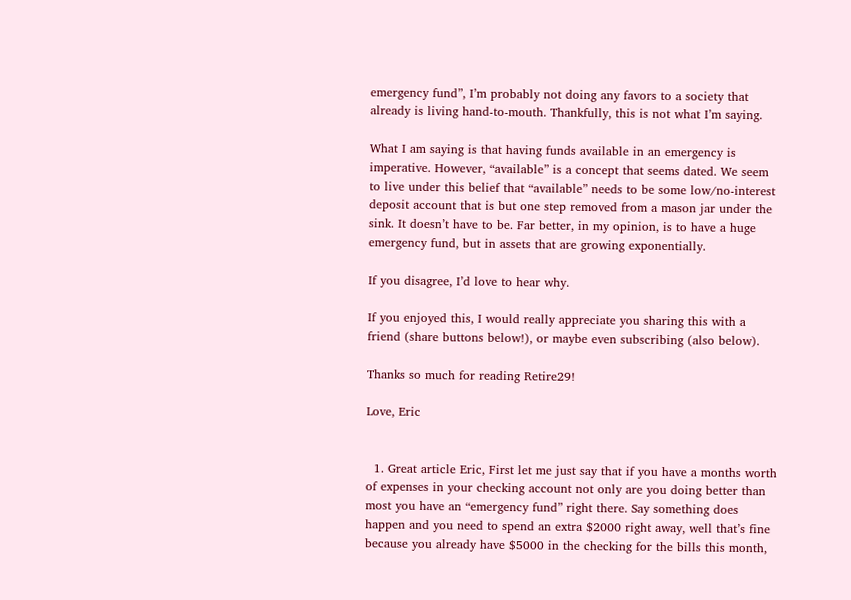emergency fund”, I’m probably not doing any favors to a society that already is living hand-to-mouth. Thankfully, this is not what I’m saying.

What I am saying is that having funds available in an emergency is imperative. However, “available” is a concept that seems dated. We seem to live under this belief that “available” needs to be some low/no-interest deposit account that is but one step removed from a mason jar under the sink. It doesn’t have to be. Far better, in my opinion, is to have a huge emergency fund, but in assets that are growing exponentially.

If you disagree, I’d love to hear why.

If you enjoyed this, I would really appreciate you sharing this with a friend (share buttons below!), or maybe even subscribing (also below).

Thanks so much for reading Retire29!

Love, Eric


  1. Great article Eric, First let me just say that if you have a months worth of expenses in your checking account not only are you doing better than most you have an “emergency fund” right there. Say something does happen and you need to spend an extra $2000 right away, well that’s fine because you already have $5000 in the checking for the bills this month,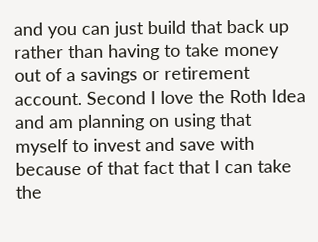and you can just build that back up rather than having to take money out of a savings or retirement account. Second I love the Roth Idea and am planning on using that myself to invest and save with because of that fact that I can take the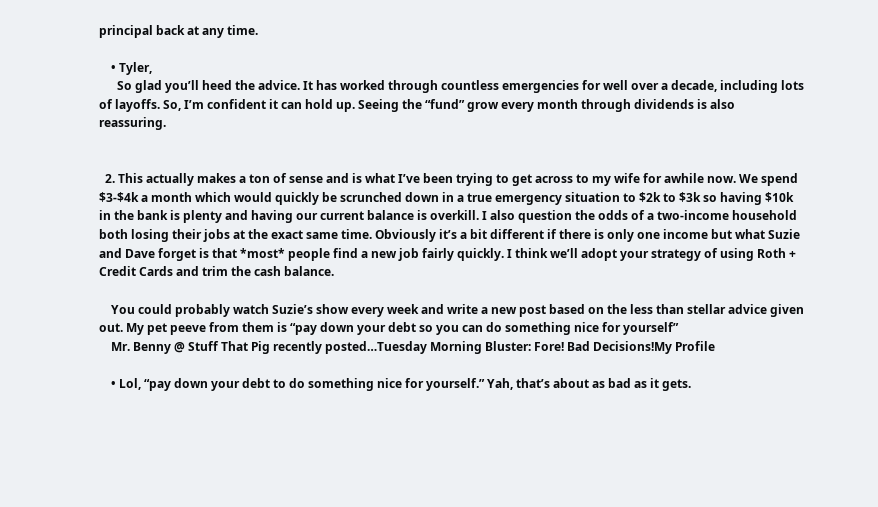principal back at any time.

    • Tyler,
      So glad you’ll heed the advice. It has worked through countless emergencies for well over a decade, including lots of layoffs. So, I’m confident it can hold up. Seeing the “fund” grow every month through dividends is also reassuring.


  2. This actually makes a ton of sense and is what I’ve been trying to get across to my wife for awhile now. We spend $3-$4k a month which would quickly be scrunched down in a true emergency situation to $2k to $3k so having $10k in the bank is plenty and having our current balance is overkill. I also question the odds of a two-income household both losing their jobs at the exact same time. Obviously it’s a bit different if there is only one income but what Suzie and Dave forget is that *most* people find a new job fairly quickly. I think we’ll adopt your strategy of using Roth + Credit Cards and trim the cash balance.

    You could probably watch Suzie’s show every week and write a new post based on the less than stellar advice given out. My pet peeve from them is “pay down your debt so you can do something nice for yourself”
    Mr. Benny @ Stuff That Pig recently posted…Tuesday Morning Bluster: Fore! Bad Decisions!My Profile

    • Lol, “pay down your debt to do something nice for yourself.” Yah, that’s about as bad as it gets.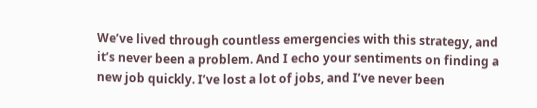We’ve lived through countless emergencies with this strategy, and it’s never been a problem. And I echo your sentiments on finding a new job quickly. I’ve lost a lot of jobs, and I’ve never been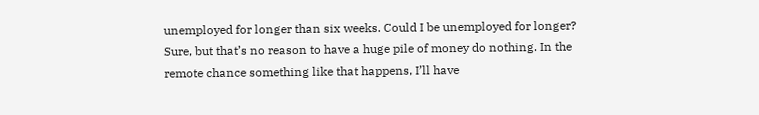unemployed for longer than six weeks. Could I be unemployed for longer? Sure, but that’s no reason to have a huge pile of money do nothing. In the remote chance something like that happens, I’ll have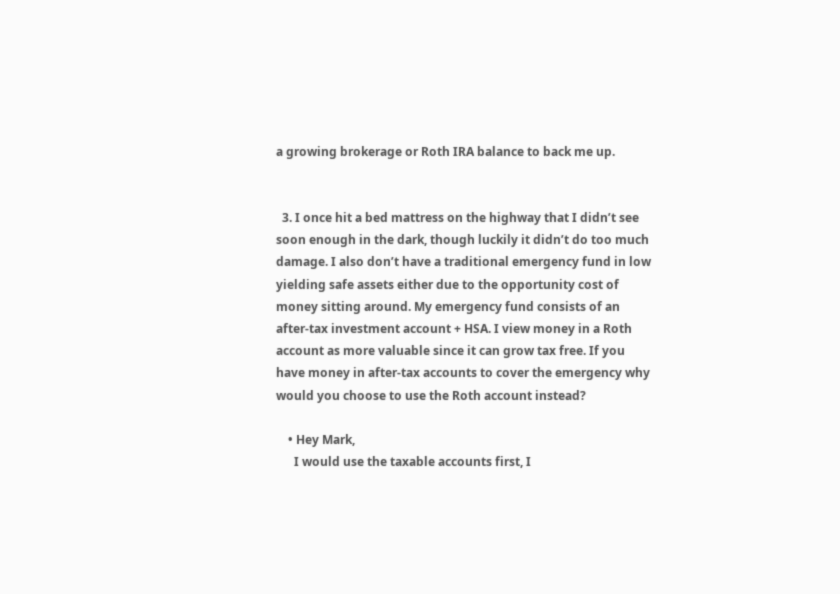a growing brokerage or Roth IRA balance to back me up.


  3. I once hit a bed mattress on the highway that I didn’t see soon enough in the dark, though luckily it didn’t do too much damage. I also don’t have a traditional emergency fund in low yielding safe assets either due to the opportunity cost of money sitting around. My emergency fund consists of an after-tax investment account + HSA. I view money in a Roth account as more valuable since it can grow tax free. If you have money in after-tax accounts to cover the emergency why would you choose to use the Roth account instead?

    • Hey Mark,
      I would use the taxable accounts first, I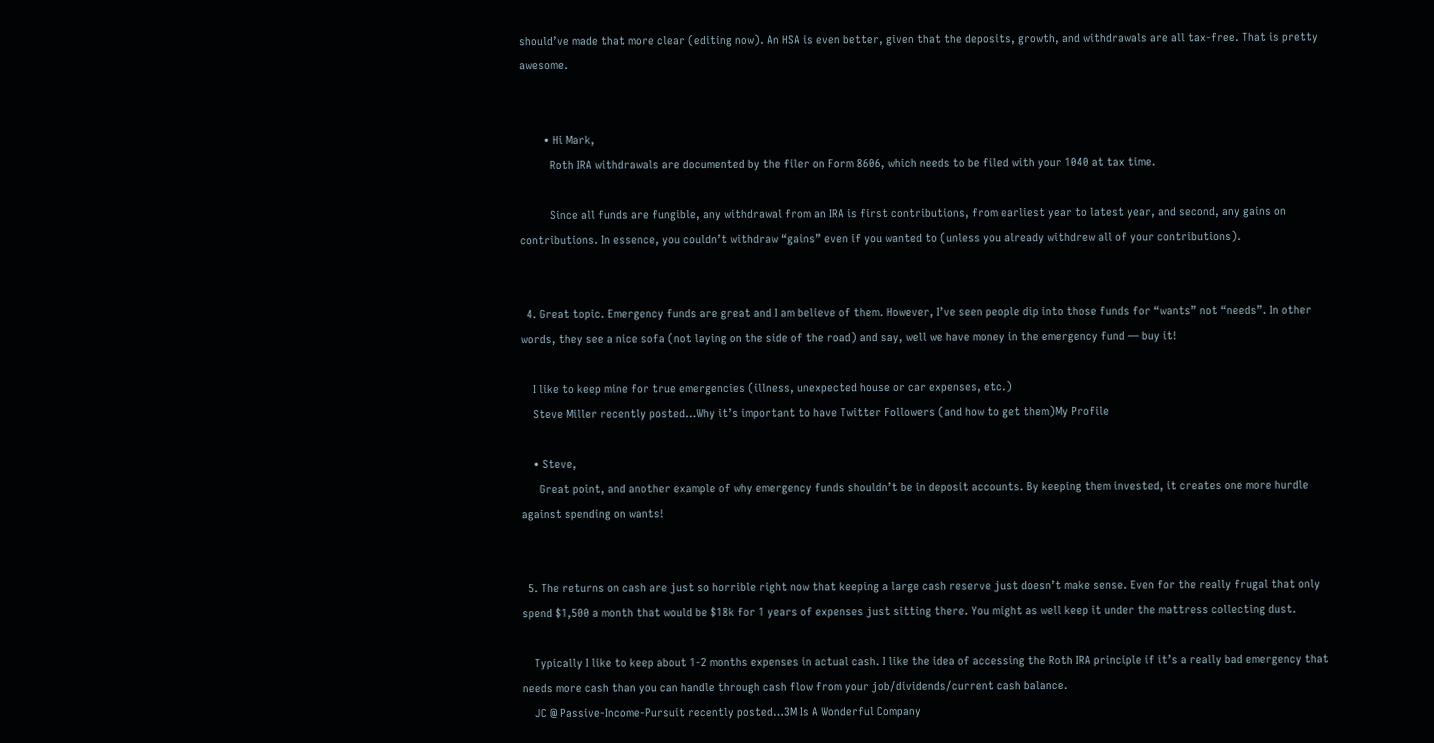should’ve made that more clear (editing now). An HSA is even better, given that the deposits, growth, and withdrawals are all tax-free. That is pretty awesome.


        • Hi Mark,
          Roth IRA withdrawals are documented by the filer on Form 8606, which needs to be filed with your 1040 at tax time.

          Since all funds are fungible, any withdrawal from an IRA is first contributions, from earliest year to latest year, and second, any gains on contributions. In essence, you couldn’t withdraw “gains” even if you wanted to (unless you already withdrew all of your contributions).


  4. Great topic. Emergency funds are great and I am believe of them. However, I’ve seen people dip into those funds for “wants” not “needs”. In other words, they see a nice sofa (not laying on the side of the road) and say, well we have money in the emergency fund — buy it!

    I like to keep mine for true emergencies (illness, unexpected house or car expenses, etc.)
    Steve Miller recently posted…Why it’s important to have Twitter Followers (and how to get them)My Profile

    • Steve,
      Great point, and another example of why emergency funds shouldn’t be in deposit accounts. By keeping them invested, it creates one more hurdle against spending on wants!


  5. The returns on cash are just so horrible right now that keeping a large cash reserve just doesn’t make sense. Even for the really frugal that only spend $1,500 a month that would be $18k for 1 years of expenses just sitting there. You might as well keep it under the mattress collecting dust.

    Typically I like to keep about 1-2 months expenses in actual cash. I like the idea of accessing the Roth IRA principle if it’s a really bad emergency that needs more cash than you can handle through cash flow from your job/dividends/current cash balance.
    JC @ Passive-Income-Pursuit recently posted…3M Is A Wonderful Company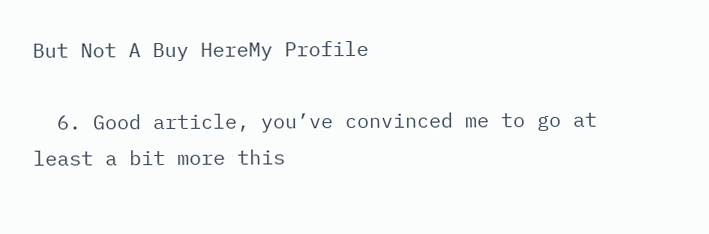But Not A Buy HereMy Profile

  6. Good article, you’ve convinced me to go at least a bit more this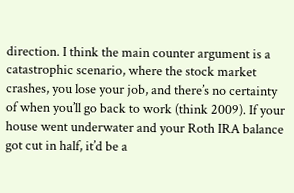direction. I think the main counter argument is a catastrophic scenario, where the stock market crashes, you lose your job, and there’s no certainty of when you’ll go back to work (think 2009). If your house went underwater and your Roth IRA balance got cut in half, it’d be a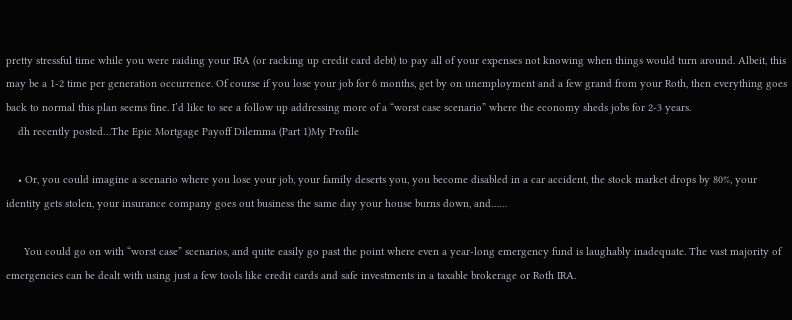pretty stressful time while you were raiding your IRA (or racking up credit card debt) to pay all of your expenses not knowing when things would turn around. Albeit, this may be a 1-2 time per generation occurrence. Of course if you lose your job for 6 months, get by on unemployment and a few grand from your Roth, then everything goes back to normal this plan seems fine. I’d like to see a follow up addressing more of a “worst case scenario” where the economy sheds jobs for 2-3 years.
    dh recently posted…The Epic Mortgage Payoff Dilemma (Part 1)My Profile

    • Or, you could imagine a scenario where you lose your job, your family deserts you, you become disabled in a car accident, the stock market drops by 80%, your identity gets stolen, your insurance company goes out business the same day your house burns down, and……

      You could go on with “worst case” scenarios, and quite easily go past the point where even a year-long emergency fund is laughably inadequate. The vast majority of emergencies can be dealt with using just a few tools like credit cards and safe investments in a taxable brokerage or Roth IRA.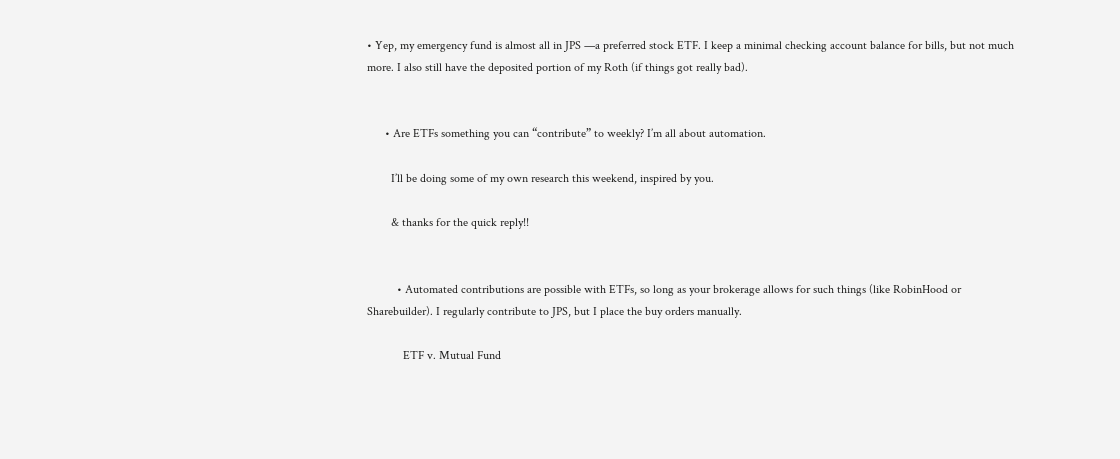• Yep, my emergency fund is almost all in JPS —a preferred stock ETF. I keep a minimal checking account balance for bills, but not much more. I also still have the deposited portion of my Roth (if things got really bad).


      • Are ETFs something you can “contribute” to weekly? I’m all about automation.

        I’ll be doing some of my own research this weekend, inspired by you.

        & thanks for the quick reply!!


          • Automated contributions are possible with ETFs, so long as your brokerage allows for such things (like RobinHood or Sharebuilder). I regularly contribute to JPS, but I place the buy orders manually.

            ETF v. Mutual Fund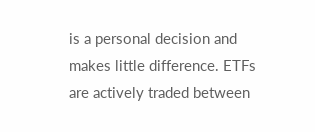is a personal decision and makes little difference. ETFs are actively traded between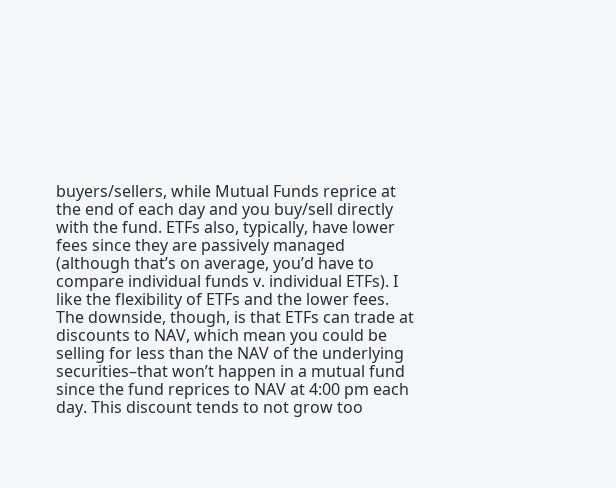buyers/sellers, while Mutual Funds reprice at the end of each day and you buy/sell directly with the fund. ETFs also, typically, have lower fees since they are passively managed (although that’s on average, you’d have to compare individual funds v. individual ETFs). I like the flexibility of ETFs and the lower fees. The downside, though, is that ETFs can trade at discounts to NAV, which mean you could be selling for less than the NAV of the underlying securities–that won’t happen in a mutual fund since the fund reprices to NAV at 4:00 pm each day. This discount tends to not grow too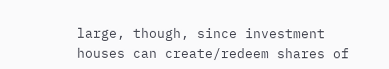large, though, since investment houses can create/redeem shares of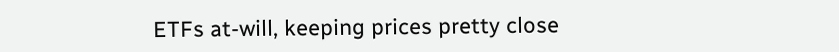ETFs at-will, keeping prices pretty close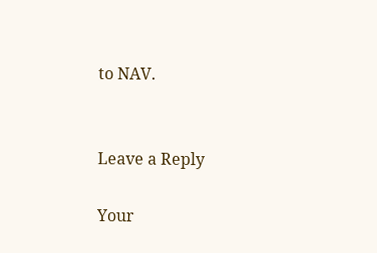to NAV.


Leave a Reply

Your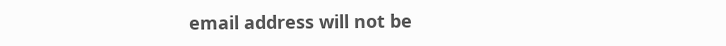email address will not be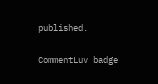published.

CommentLuv badge